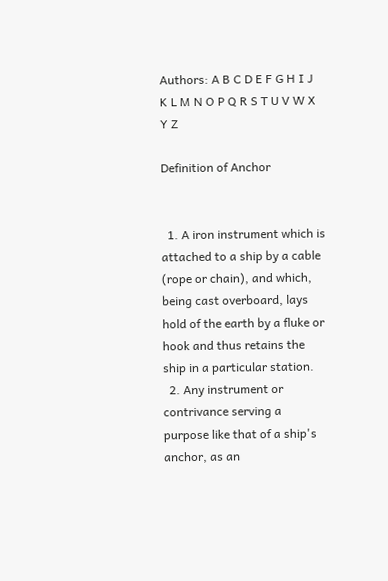Authors: A B C D E F G H I J K L M N O P Q R S T U V W X Y Z

Definition of Anchor


  1. A iron instrument which is attached to a ship by a cable (rope or chain), and which, being cast overboard, lays hold of the earth by a fluke or hook and thus retains the ship in a particular station.
  2. Any instrument or contrivance serving a purpose like that of a ship's anchor, as an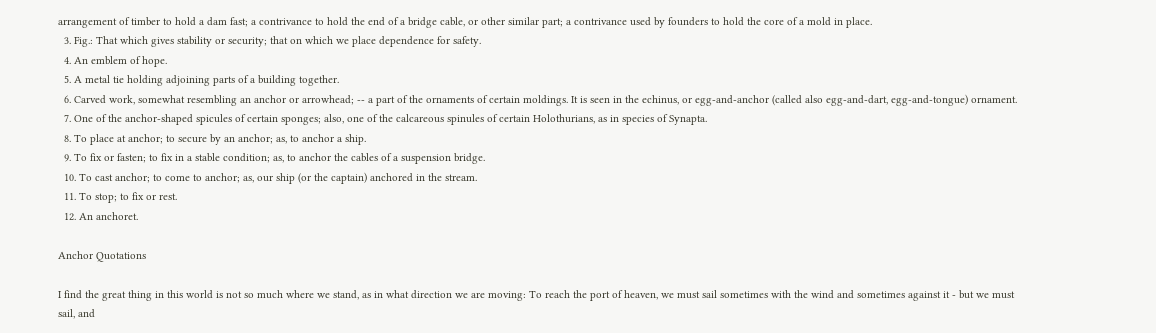arrangement of timber to hold a dam fast; a contrivance to hold the end of a bridge cable, or other similar part; a contrivance used by founders to hold the core of a mold in place.
  3. Fig.: That which gives stability or security; that on which we place dependence for safety.
  4. An emblem of hope.
  5. A metal tie holding adjoining parts of a building together.
  6. Carved work, somewhat resembling an anchor or arrowhead; -- a part of the ornaments of certain moldings. It is seen in the echinus, or egg-and-anchor (called also egg-and-dart, egg-and-tongue) ornament.
  7. One of the anchor-shaped spicules of certain sponges; also, one of the calcareous spinules of certain Holothurians, as in species of Synapta.
  8. To place at anchor; to secure by an anchor; as, to anchor a ship.
  9. To fix or fasten; to fix in a stable condition; as, to anchor the cables of a suspension bridge.
  10. To cast anchor; to come to anchor; as, our ship (or the captain) anchored in the stream.
  11. To stop; to fix or rest.
  12. An anchoret.

Anchor Quotations

I find the great thing in this world is not so much where we stand, as in what direction we are moving: To reach the port of heaven, we must sail sometimes with the wind and sometimes against it - but we must sail, and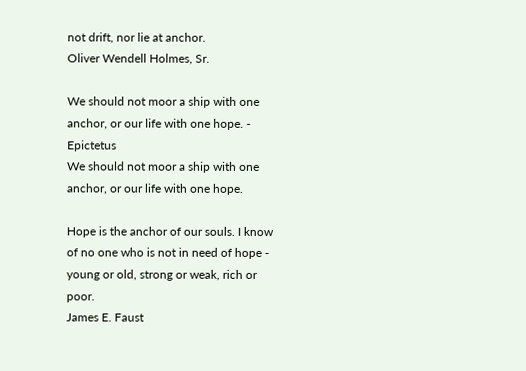not drift, nor lie at anchor.
Oliver Wendell Holmes, Sr.

We should not moor a ship with one anchor, or our life with one hope. - Epictetus
We should not moor a ship with one anchor, or our life with one hope.

Hope is the anchor of our souls. I know of no one who is not in need of hope - young or old, strong or weak, rich or poor.
James E. Faust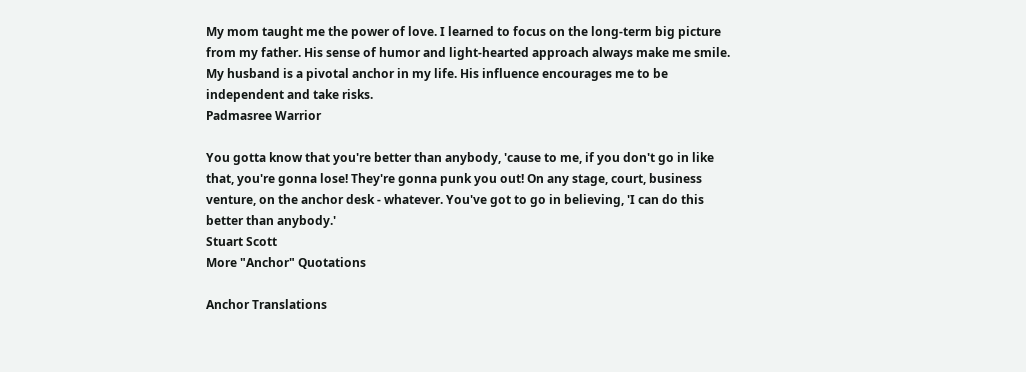My mom taught me the power of love. I learned to focus on the long-term big picture from my father. His sense of humor and light-hearted approach always make me smile. My husband is a pivotal anchor in my life. His influence encourages me to be independent and take risks.
Padmasree Warrior

You gotta know that you're better than anybody, 'cause to me, if you don't go in like that, you're gonna lose! They're gonna punk you out! On any stage, court, business venture, on the anchor desk - whatever. You've got to go in believing, 'I can do this better than anybody.'
Stuart Scott
More "Anchor" Quotations

Anchor Translations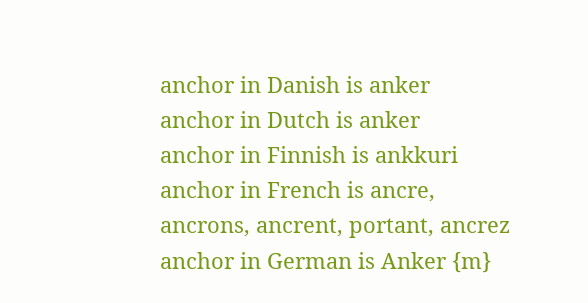anchor in Danish is anker
anchor in Dutch is anker
anchor in Finnish is ankkuri
anchor in French is ancre, ancrons, ancrent, portant, ancrez
anchor in German is Anker {m}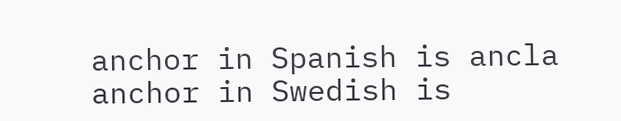anchor in Spanish is ancla
anchor in Swedish is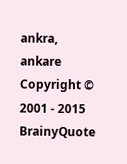ankra, ankare
Copyright © 2001 - 2015 BrainyQuote